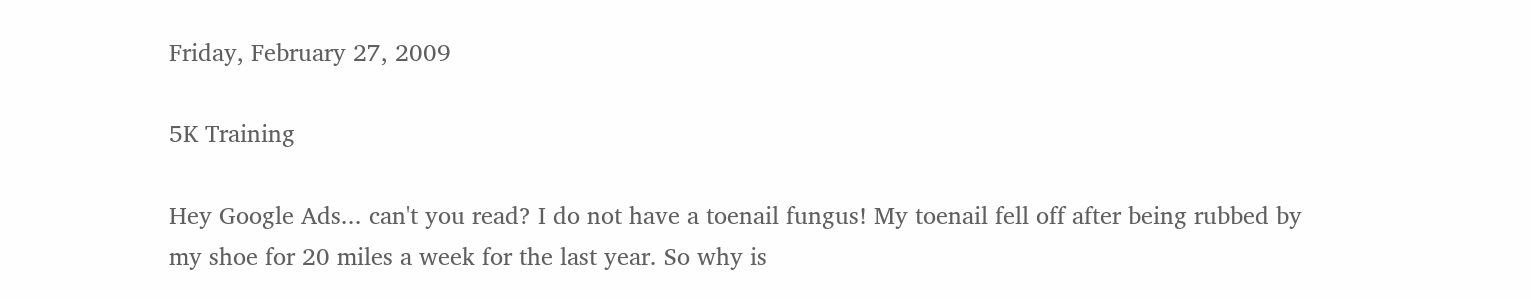Friday, February 27, 2009

5K Training

Hey Google Ads... can't you read? I do not have a toenail fungus! My toenail fell off after being rubbed by my shoe for 20 miles a week for the last year. So why is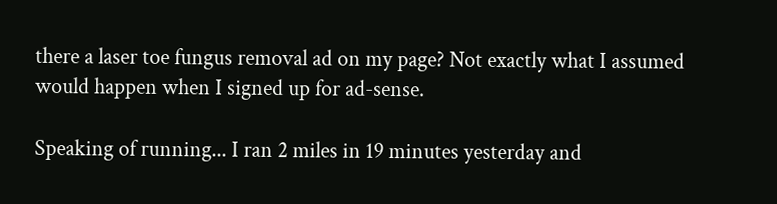there a laser toe fungus removal ad on my page? Not exactly what I assumed would happen when I signed up for ad-sense.

Speaking of running... I ran 2 miles in 19 minutes yesterday and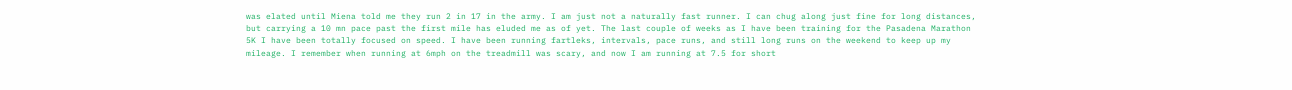was elated until Miena told me they run 2 in 17 in the army. I am just not a naturally fast runner. I can chug along just fine for long distances, but carrying a 10 mn pace past the first mile has eluded me as of yet. The last couple of weeks as I have been training for the Pasadena Marathon 5K I have been totally focused on speed. I have been running fartleks, intervals, pace runs, and still long runs on the weekend to keep up my mileage. I remember when running at 6mph on the treadmill was scary, and now I am running at 7.5 for short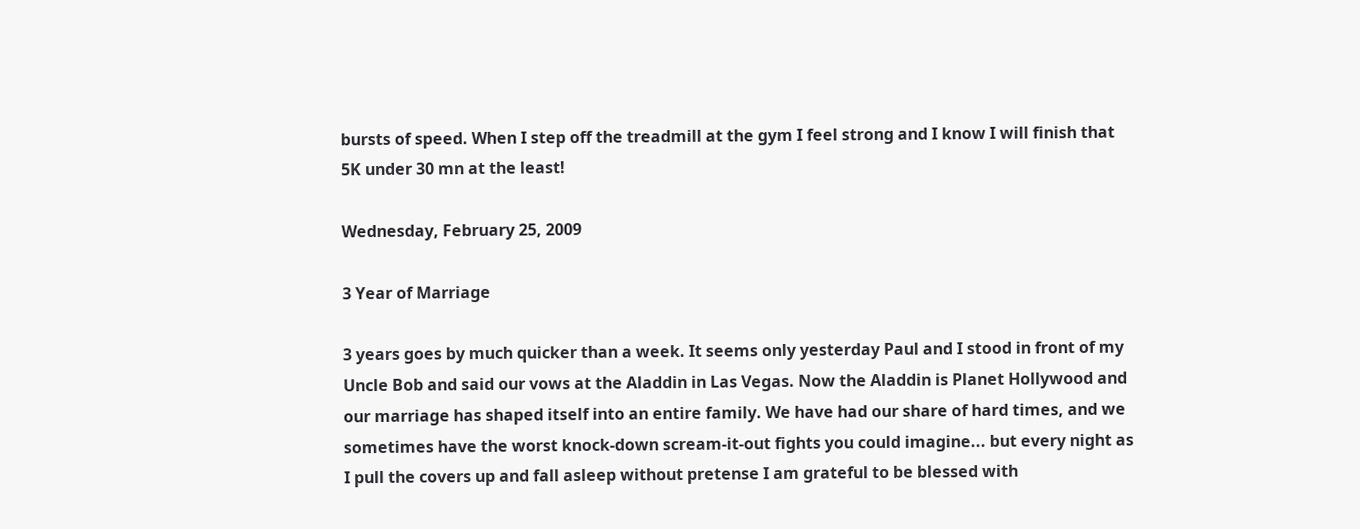bursts of speed. When I step off the treadmill at the gym I feel strong and I know I will finish that 5K under 30 mn at the least!

Wednesday, February 25, 2009

3 Year of Marriage

3 years goes by much quicker than a week. It seems only yesterday Paul and I stood in front of my Uncle Bob and said our vows at the Aladdin in Las Vegas. Now the Aladdin is Planet Hollywood and our marriage has shaped itself into an entire family. We have had our share of hard times, and we sometimes have the worst knock-down scream-it-out fights you could imagine... but every night as I pull the covers up and fall asleep without pretense I am grateful to be blessed with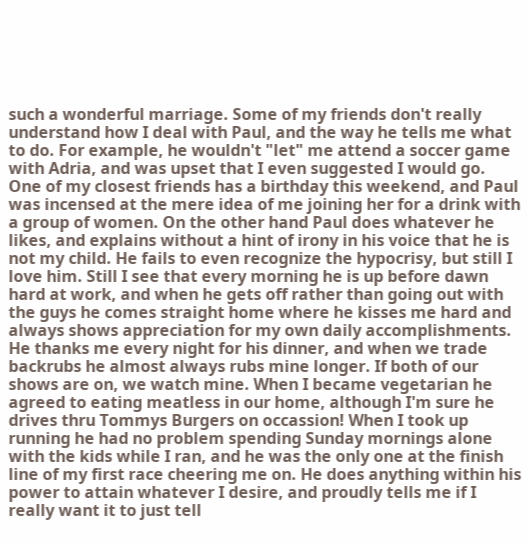such a wonderful marriage. Some of my friends don't really understand how I deal with Paul, and the way he tells me what to do. For example, he wouldn't "let" me attend a soccer game with Adria, and was upset that I even suggested I would go. One of my closest friends has a birthday this weekend, and Paul was incensed at the mere idea of me joining her for a drink with a group of women. On the other hand Paul does whatever he likes, and explains without a hint of irony in his voice that he is not my child. He fails to even recognize the hypocrisy, but still I love him. Still I see that every morning he is up before dawn hard at work, and when he gets off rather than going out with the guys he comes straight home where he kisses me hard and always shows appreciation for my own daily accomplishments. He thanks me every night for his dinner, and when we trade backrubs he almost always rubs mine longer. If both of our shows are on, we watch mine. When I became vegetarian he agreed to eating meatless in our home, although I'm sure he drives thru Tommys Burgers on occassion! When I took up running he had no problem spending Sunday mornings alone with the kids while I ran, and he was the only one at the finish line of my first race cheering me on. He does anything within his power to attain whatever I desire, and proudly tells me if I really want it to just tell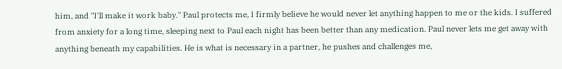him, and "I'll make it work baby." Paul protects me, I firmly believe he would never let anything happen to me or the kids. I suffered from anxiety for a long time, sleeping next to Paul each night has been better than any medication. Paul never lets me get away with anything beneath my capabilities. He is what is necessary in a partner, he pushes and challenges me,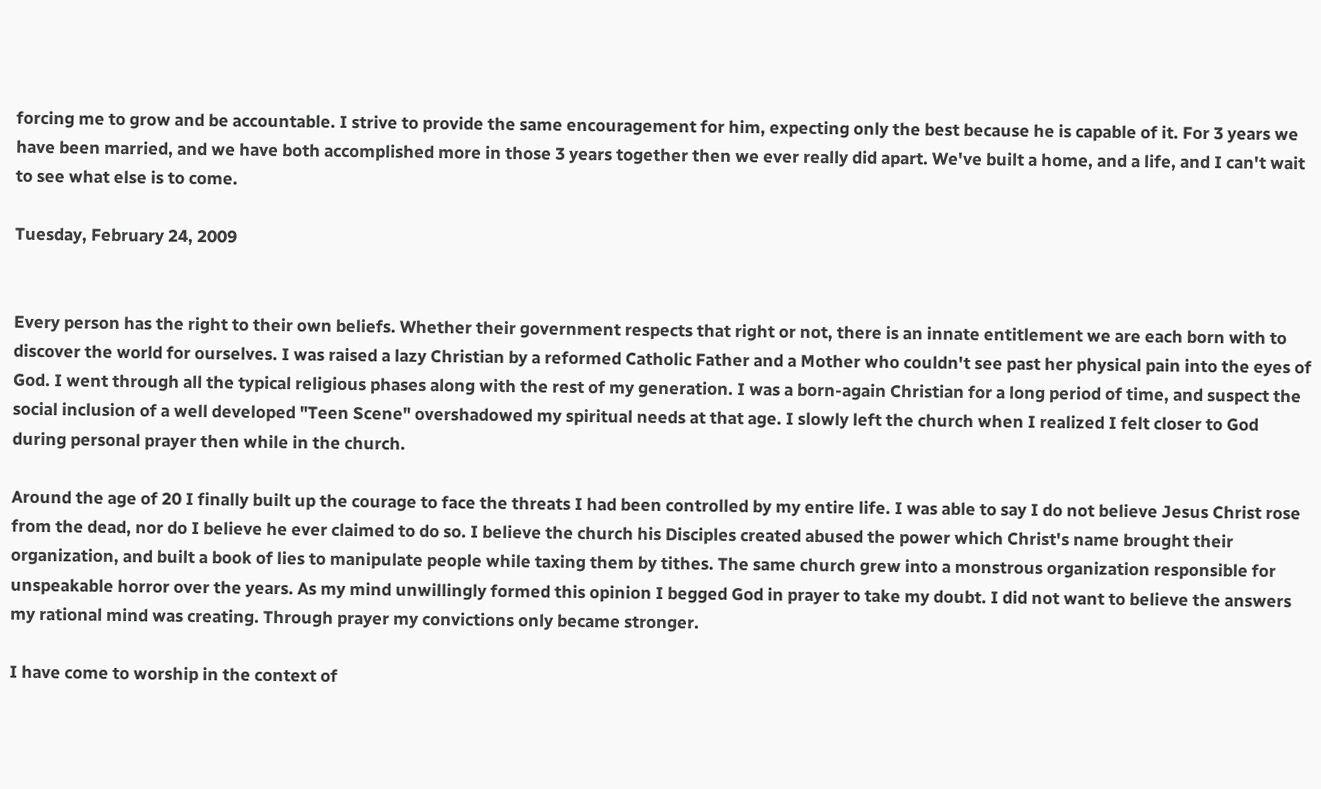forcing me to grow and be accountable. I strive to provide the same encouragement for him, expecting only the best because he is capable of it. For 3 years we have been married, and we have both accomplished more in those 3 years together then we ever really did apart. We've built a home, and a life, and I can't wait to see what else is to come.

Tuesday, February 24, 2009


Every person has the right to their own beliefs. Whether their government respects that right or not, there is an innate entitlement we are each born with to discover the world for ourselves. I was raised a lazy Christian by a reformed Catholic Father and a Mother who couldn't see past her physical pain into the eyes of God. I went through all the typical religious phases along with the rest of my generation. I was a born-again Christian for a long period of time, and suspect the social inclusion of a well developed "Teen Scene" overshadowed my spiritual needs at that age. I slowly left the church when I realized I felt closer to God during personal prayer then while in the church.

Around the age of 20 I finally built up the courage to face the threats I had been controlled by my entire life. I was able to say I do not believe Jesus Christ rose from the dead, nor do I believe he ever claimed to do so. I believe the church his Disciples created abused the power which Christ's name brought their organization, and built a book of lies to manipulate people while taxing them by tithes. The same church grew into a monstrous organization responsible for unspeakable horror over the years. As my mind unwillingly formed this opinion I begged God in prayer to take my doubt. I did not want to believe the answers my rational mind was creating. Through prayer my convictions only became stronger.

I have come to worship in the context of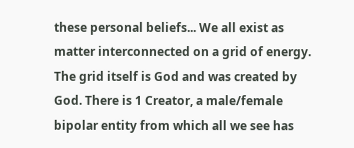these personal beliefs... We all exist as matter interconnected on a grid of energy. The grid itself is God and was created by God. There is 1 Creator, a male/female bipolar entity from which all we see has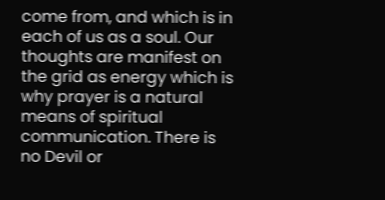come from, and which is in each of us as a soul. Our thoughts are manifest on the grid as energy which is why prayer is a natural means of spiritual communication. There is no Devil or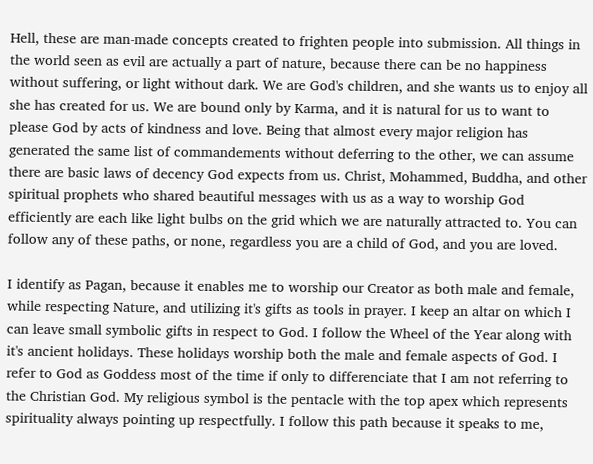Hell, these are man-made concepts created to frighten people into submission. All things in the world seen as evil are actually a part of nature, because there can be no happiness without suffering, or light without dark. We are God's children, and she wants us to enjoy all she has created for us. We are bound only by Karma, and it is natural for us to want to please God by acts of kindness and love. Being that almost every major religion has generated the same list of commandements without deferring to the other, we can assume there are basic laws of decency God expects from us. Christ, Mohammed, Buddha, and other spiritual prophets who shared beautiful messages with us as a way to worship God efficiently are each like light bulbs on the grid which we are naturally attracted to. You can follow any of these paths, or none, regardless you are a child of God, and you are loved.

I identify as Pagan, because it enables me to worship our Creator as both male and female, while respecting Nature, and utilizing it's gifts as tools in prayer. I keep an altar on which I can leave small symbolic gifts in respect to God. I follow the Wheel of the Year along with it's ancient holidays. These holidays worship both the male and female aspects of God. I refer to God as Goddess most of the time if only to differenciate that I am not referring to the Christian God. My religious symbol is the pentacle with the top apex which represents spirituality always pointing up respectfully. I follow this path because it speaks to me,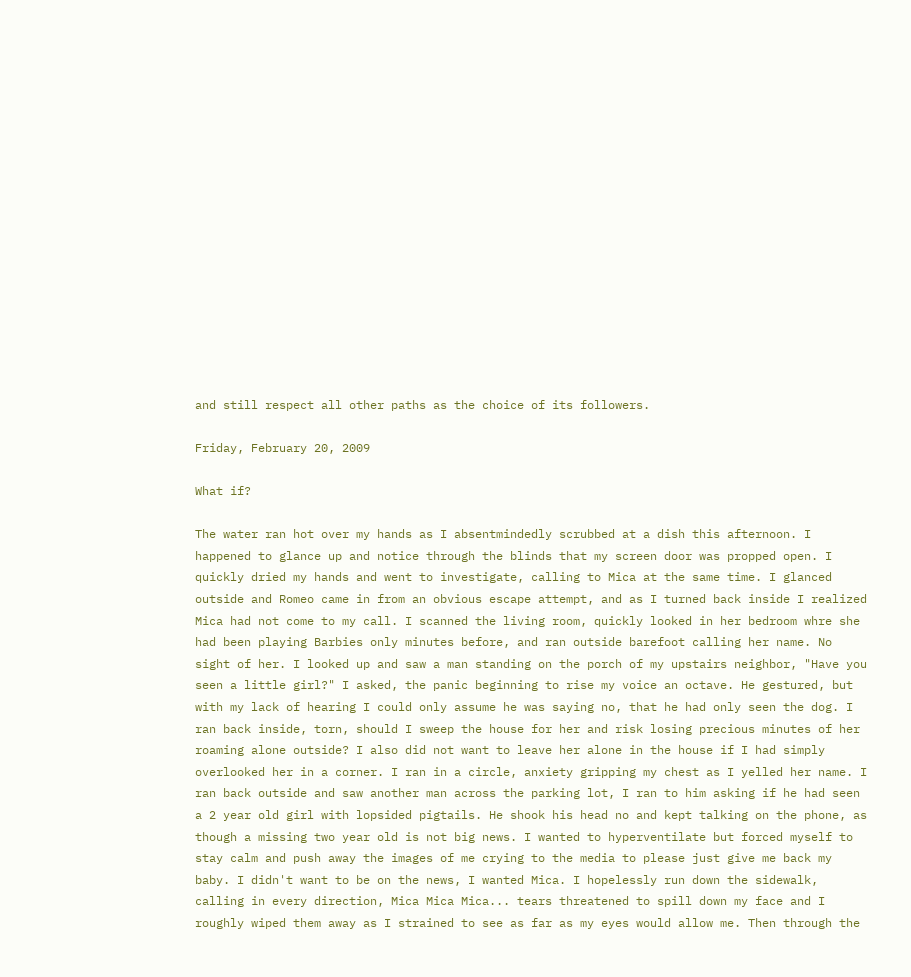and still respect all other paths as the choice of its followers.

Friday, February 20, 2009

What if?

The water ran hot over my hands as I absentmindedly scrubbed at a dish this afternoon. I happened to glance up and notice through the blinds that my screen door was propped open. I quickly dried my hands and went to investigate, calling to Mica at the same time. I glanced outside and Romeo came in from an obvious escape attempt, and as I turned back inside I realized Mica had not come to my call. I scanned the living room, quickly looked in her bedroom whre she had been playing Barbies only minutes before, and ran outside barefoot calling her name. No sight of her. I looked up and saw a man standing on the porch of my upstairs neighbor, "Have you seen a little girl?" I asked, the panic beginning to rise my voice an octave. He gestured, but with my lack of hearing I could only assume he was saying no, that he had only seen the dog. I ran back inside, torn, should I sweep the house for her and risk losing precious minutes of her roaming alone outside? I also did not want to leave her alone in the house if I had simply overlooked her in a corner. I ran in a circle, anxiety gripping my chest as I yelled her name. I ran back outside and saw another man across the parking lot, I ran to him asking if he had seen a 2 year old girl with lopsided pigtails. He shook his head no and kept talking on the phone, as though a missing two year old is not big news. I wanted to hyperventilate but forced myself to stay calm and push away the images of me crying to the media to please just give me back my baby. I didn't want to be on the news, I wanted Mica. I hopelessly run down the sidewalk, calling in every direction, Mica Mica Mica... tears threatened to spill down my face and I roughly wiped them away as I strained to see as far as my eyes would allow me. Then through the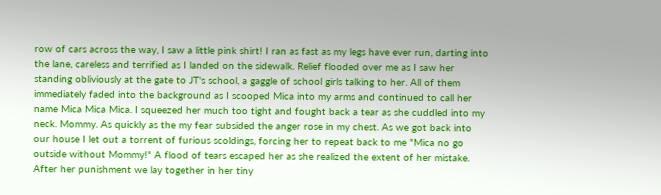row of cars across the way, I saw a little pink shirt! I ran as fast as my legs have ever run, darting into the lane, careless and terrified as I landed on the sidewalk. Relief flooded over me as I saw her standing obliviously at the gate to JT's school, a gaggle of school girls talking to her. All of them immediately faded into the background as I scooped Mica into my arms and continued to call her name Mica Mica Mica. I squeezed her much too tight and fought back a tear as she cuddled into my neck. Mommy. As quickly as the my fear subsided the anger rose in my chest. As we got back into our house I let out a torrent of furious scoldings, forcing her to repeat back to me "Mica no go outside without Mommy!" A flood of tears escaped her as she realized the extent of her mistake. After her punishment we lay together in her tiny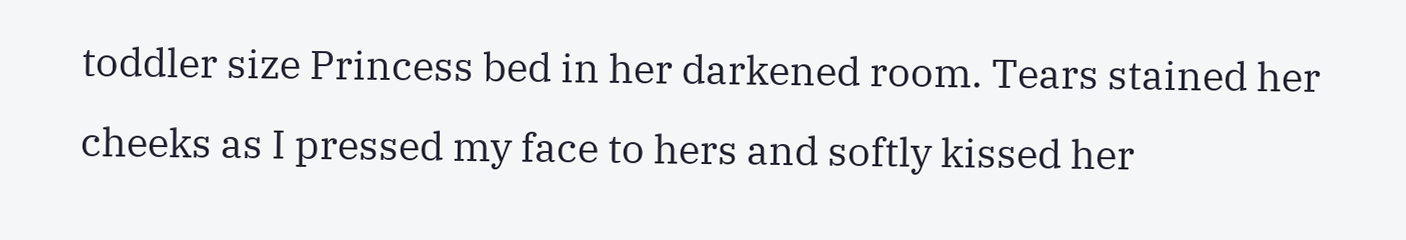toddler size Princess bed in her darkened room. Tears stained her cheeks as I pressed my face to hers and softly kissed her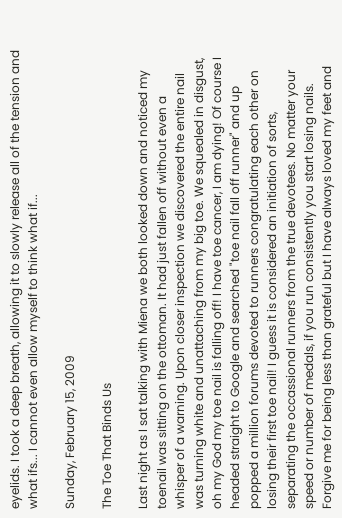eyelids. I took a deep breath, allowing it to slowly release all of the tension and what ifs... I cannot even allow myself to think what if...

Sunday, February 15, 2009

The Toe That Binds Us

Last night as I sat talking with Miena we both looked down and noticed my toenail was sitting on the ottoman. It had just fallen off without even a whisper of a warning. Upon closer inspection we discovered the entire nail was turning white and unattaching from my big toe. We squealed in disgust, oh my God my toe nail is falling off! I have toe cancer, I am dying! Of course I headed straight to Google and searched "toe nail fall off runner" and up popped a million forums devoted to runners congratulating each other on losing their first toe nail! I guess it is considered an initiation of sorts, separating the occassional runners from the true devotees. No matter your speed or number of medals, if you run consistently you start losing nails. Forgive me for being less than grateful but I have always loved my feet and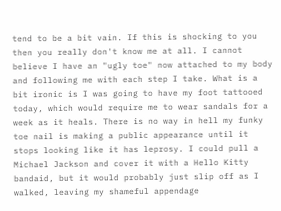tend to be a bit vain. If this is shocking to you then you really don't know me at all. I cannot believe I have an "ugly toe" now attached to my body and following me with each step I take. What is a bit ironic is I was going to have my foot tattooed today, which would require me to wear sandals for a week as it heals. There is no way in hell my funky toe nail is making a public appearance until it stops looking like it has leprosy. I could pull a Michael Jackson and cover it with a Hello Kitty bandaid, but it would probably just slip off as I walked, leaving my shameful appendage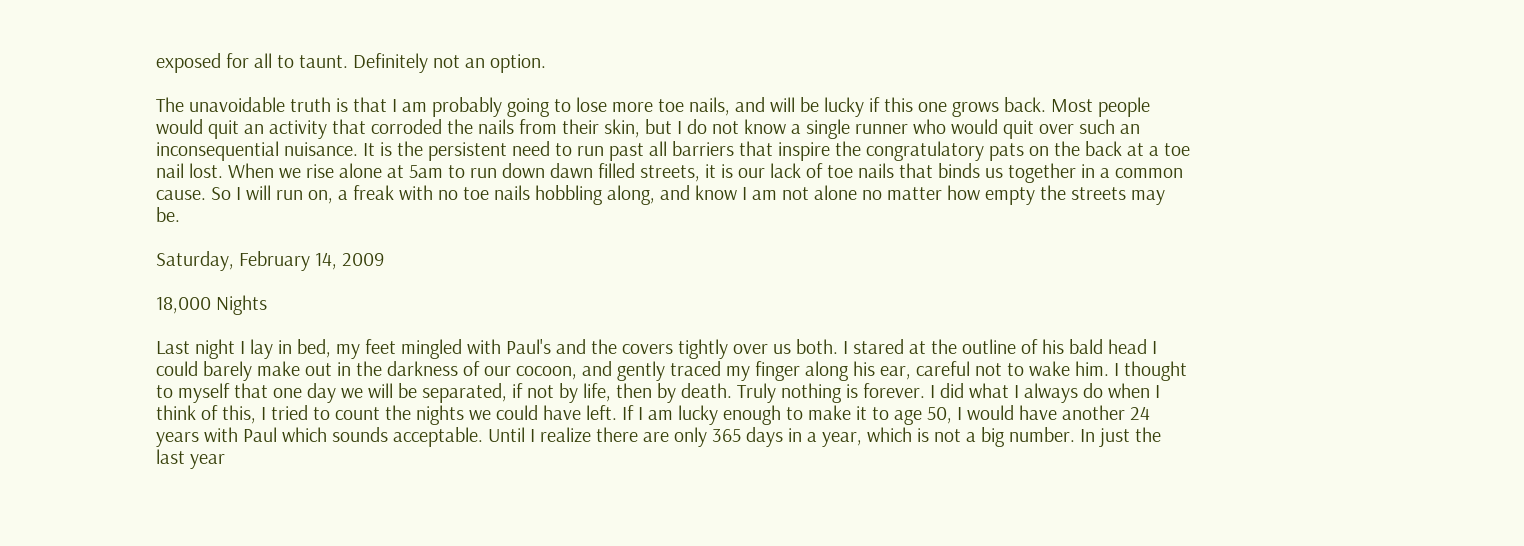exposed for all to taunt. Definitely not an option.

The unavoidable truth is that I am probably going to lose more toe nails, and will be lucky if this one grows back. Most people would quit an activity that corroded the nails from their skin, but I do not know a single runner who would quit over such an inconsequential nuisance. It is the persistent need to run past all barriers that inspire the congratulatory pats on the back at a toe nail lost. When we rise alone at 5am to run down dawn filled streets, it is our lack of toe nails that binds us together in a common cause. So I will run on, a freak with no toe nails hobbling along, and know I am not alone no matter how empty the streets may be.

Saturday, February 14, 2009

18,000 Nights

Last night I lay in bed, my feet mingled with Paul's and the covers tightly over us both. I stared at the outline of his bald head I could barely make out in the darkness of our cocoon, and gently traced my finger along his ear, careful not to wake him. I thought to myself that one day we will be separated, if not by life, then by death. Truly nothing is forever. I did what I always do when I think of this, I tried to count the nights we could have left. If I am lucky enough to make it to age 50, I would have another 24 years with Paul which sounds acceptable. Until I realize there are only 365 days in a year, which is not a big number. In just the last year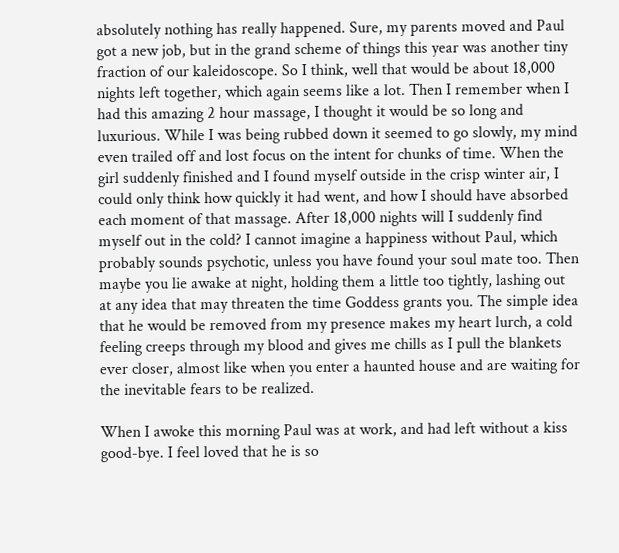absolutely nothing has really happened. Sure, my parents moved and Paul got a new job, but in the grand scheme of things this year was another tiny fraction of our kaleidoscope. So I think, well that would be about 18,000 nights left together, which again seems like a lot. Then I remember when I had this amazing 2 hour massage, I thought it would be so long and luxurious. While I was being rubbed down it seemed to go slowly, my mind even trailed off and lost focus on the intent for chunks of time. When the girl suddenly finished and I found myself outside in the crisp winter air, I could only think how quickly it had went, and how I should have absorbed each moment of that massage. After 18,000 nights will I suddenly find myself out in the cold? I cannot imagine a happiness without Paul, which probably sounds psychotic, unless you have found your soul mate too. Then maybe you lie awake at night, holding them a little too tightly, lashing out at any idea that may threaten the time Goddess grants you. The simple idea that he would be removed from my presence makes my heart lurch, a cold feeling creeps through my blood and gives me chills as I pull the blankets ever closer, almost like when you enter a haunted house and are waiting for the inevitable fears to be realized.

When I awoke this morning Paul was at work, and had left without a kiss good-bye. I feel loved that he is so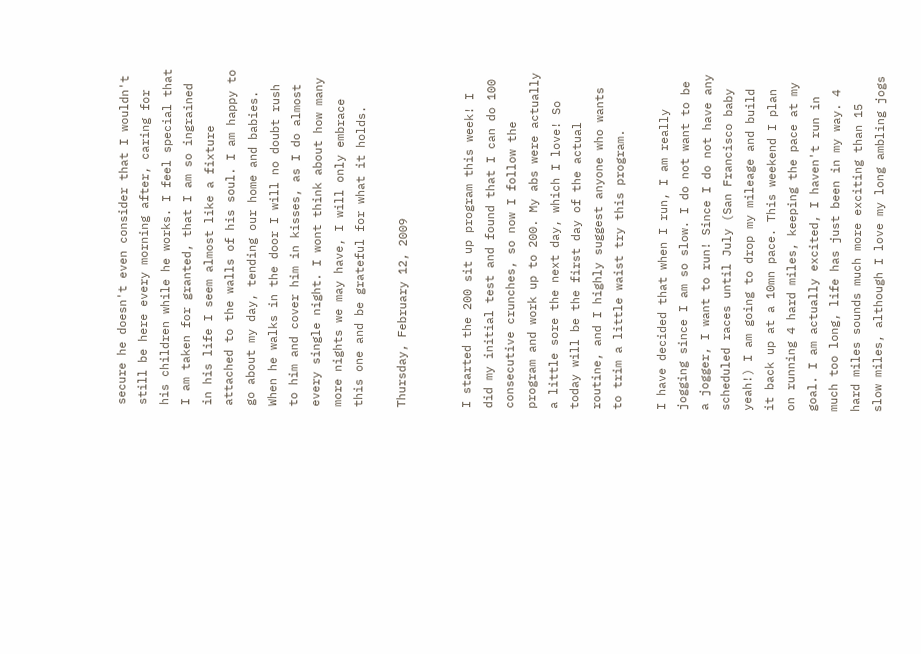secure he doesn't even consider that I wouldn't still be here every morning after, caring for his children while he works. I feel special that I am taken for granted, that I am so ingrained in his life I seem almost like a fixture attached to the walls of his soul. I am happy to go about my day, tending our home and babies. When he walks in the door I will no doubt rush to him and cover him in kisses, as I do almost every single night. I wont think about how many more nights we may have, I will only embrace this one and be grateful for what it holds.

Thursday, February 12, 2009


I started the 200 sit up program this week! I did my initial test and found that I can do 100 consecutive crunches, so now I follow the program and work up to 200. My abs were actually a little sore the next day, which I love! So today will be the first day of the actual routine, and I highly suggest anyone who wants to trim a little waist try this program.

I have decided that when I run, I am really jogging since I am so slow. I do not want to be a jogger, I want to run! Since I do not have any scheduled races until July (San Francisco baby yeah!) I am going to drop my mileage and build it back up at a 10mn pace. This weekend I plan on running 4 hard miles, keeping the pace at my goal. I am actually excited, I haven't run in much too long, life has just been in my way. 4 hard miles sounds much more exciting than 15 slow miles, although I love my long ambling jogs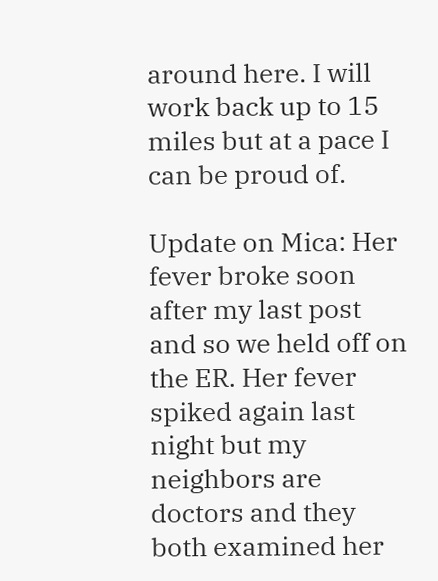around here. I will work back up to 15 miles but at a pace I can be proud of.

Update on Mica: Her fever broke soon after my last post and so we held off on the ER. Her fever spiked again last night but my neighbors are doctors and they both examined her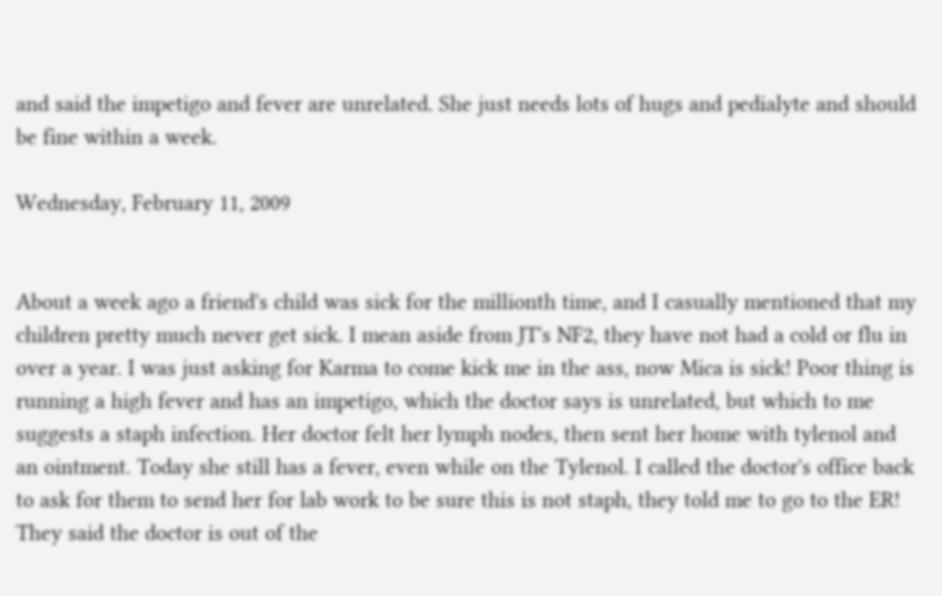and said the impetigo and fever are unrelated. She just needs lots of hugs and pedialyte and should be fine within a week.

Wednesday, February 11, 2009


About a week ago a friend's child was sick for the millionth time, and I casually mentioned that my children pretty much never get sick. I mean aside from JT's NF2, they have not had a cold or flu in over a year. I was just asking for Karma to come kick me in the ass, now Mica is sick! Poor thing is running a high fever and has an impetigo, which the doctor says is unrelated, but which to me suggests a staph infection. Her doctor felt her lymph nodes, then sent her home with tylenol and an ointment. Today she still has a fever, even while on the Tylenol. I called the doctor's office back to ask for them to send her for lab work to be sure this is not staph, they told me to go to the ER! They said the doctor is out of the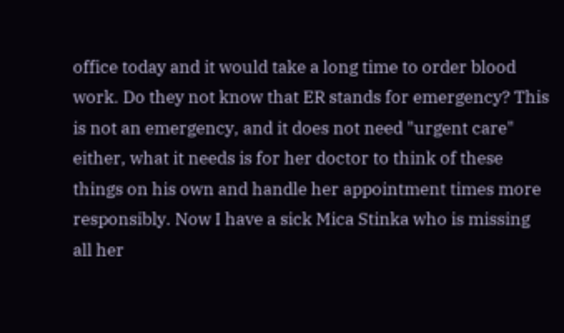office today and it would take a long time to order blood work. Do they not know that ER stands for emergency? This is not an emergency, and it does not need "urgent care" either, what it needs is for her doctor to think of these things on his own and handle her appointment times more responsibly. Now I have a sick Mica Stinka who is missing all her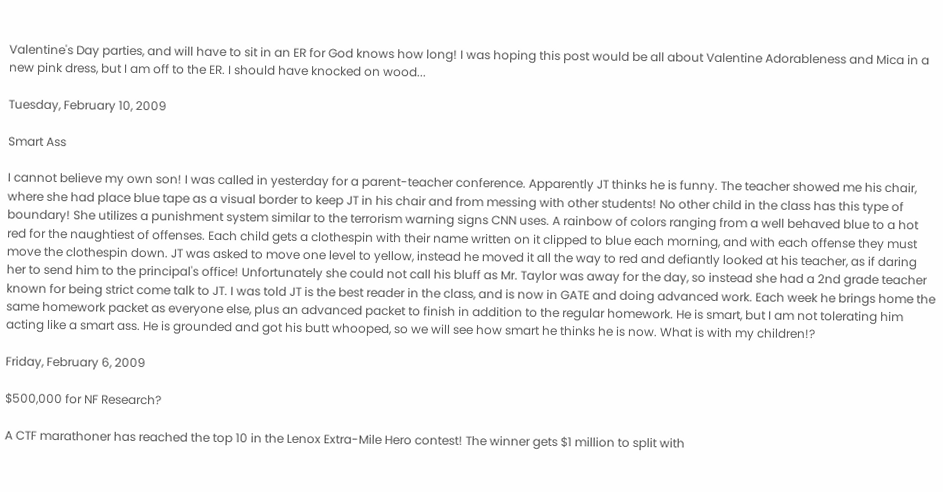Valentine's Day parties, and will have to sit in an ER for God knows how long! I was hoping this post would be all about Valentine Adorableness and Mica in a new pink dress, but I am off to the ER. I should have knocked on wood...

Tuesday, February 10, 2009

Smart Ass

I cannot believe my own son! I was called in yesterday for a parent-teacher conference. Apparently JT thinks he is funny. The teacher showed me his chair, where she had place blue tape as a visual border to keep JT in his chair and from messing with other students! No other child in the class has this type of boundary! She utilizes a punishment system similar to the terrorism warning signs CNN uses. A rainbow of colors ranging from a well behaved blue to a hot red for the naughtiest of offenses. Each child gets a clothespin with their name written on it clipped to blue each morning, and with each offense they must move the clothespin down. JT was asked to move one level to yellow, instead he moved it all the way to red and defiantly looked at his teacher, as if daring her to send him to the principal's office! Unfortunately she could not call his bluff as Mr. Taylor was away for the day, so instead she had a 2nd grade teacher known for being strict come talk to JT. I was told JT is the best reader in the class, and is now in GATE and doing advanced work. Each week he brings home the same homework packet as everyone else, plus an advanced packet to finish in addition to the regular homework. He is smart, but I am not tolerating him acting like a smart ass. He is grounded and got his butt whooped, so we will see how smart he thinks he is now. What is with my children!?

Friday, February 6, 2009

$500,000 for NF Research?

A CTF marathoner has reached the top 10 in the Lenox Extra-Mile Hero contest! The winner gets $1 million to split with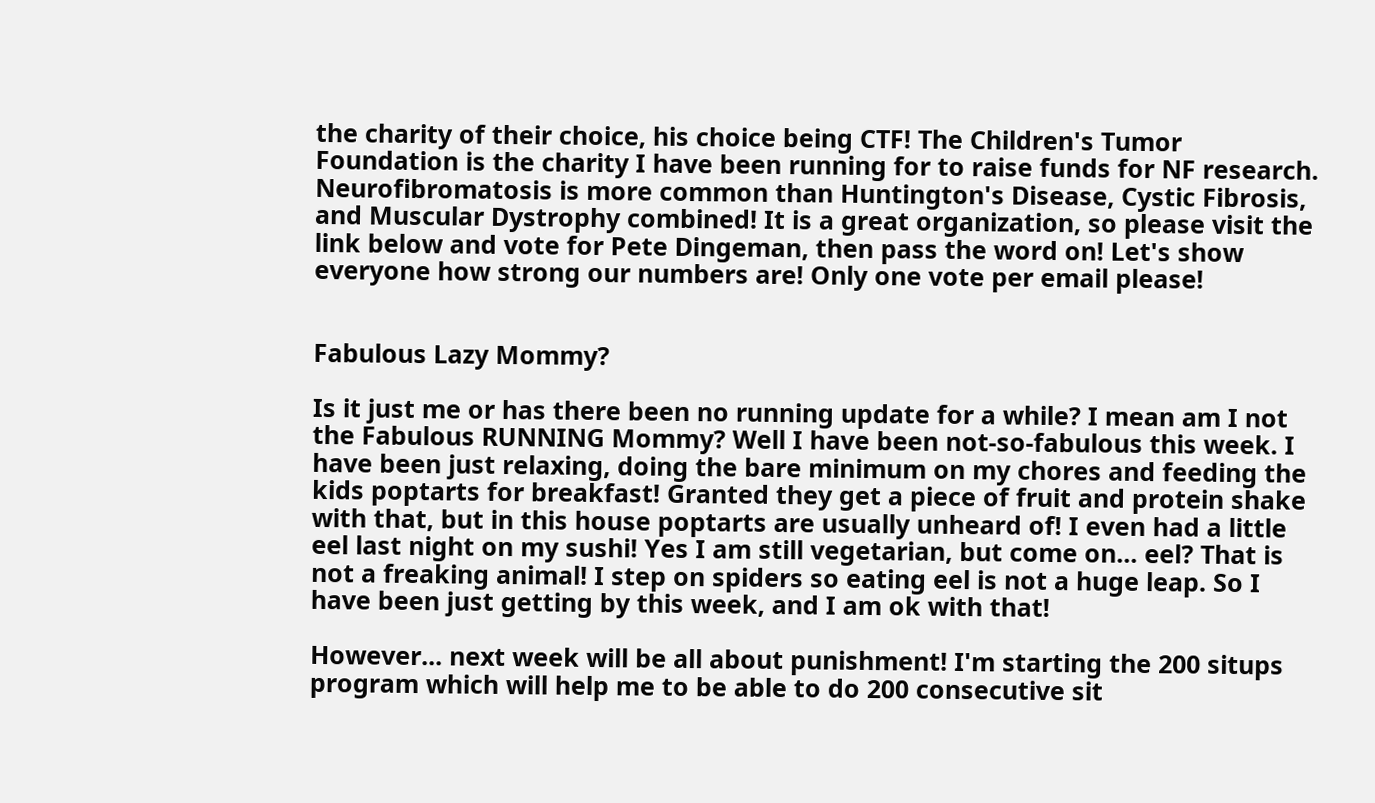the charity of their choice, his choice being CTF! The Children's Tumor Foundation is the charity I have been running for to raise funds for NF research. Neurofibromatosis is more common than Huntington's Disease, Cystic Fibrosis, and Muscular Dystrophy combined! It is a great organization, so please visit the link below and vote for Pete Dingeman, then pass the word on! Let's show everyone how strong our numbers are! Only one vote per email please!


Fabulous Lazy Mommy?

Is it just me or has there been no running update for a while? I mean am I not the Fabulous RUNNING Mommy? Well I have been not-so-fabulous this week. I have been just relaxing, doing the bare minimum on my chores and feeding the kids poptarts for breakfast! Granted they get a piece of fruit and protein shake with that, but in this house poptarts are usually unheard of! I even had a little eel last night on my sushi! Yes I am still vegetarian, but come on... eel? That is not a freaking animal! I step on spiders so eating eel is not a huge leap. So I have been just getting by this week, and I am ok with that!

However... next week will be all about punishment! I'm starting the 200 situps program which will help me to be able to do 200 consecutive sit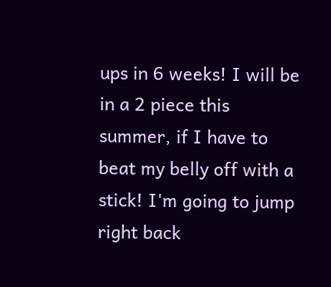ups in 6 weeks! I will be in a 2 piece this summer, if I have to beat my belly off with a stick! I'm going to jump right back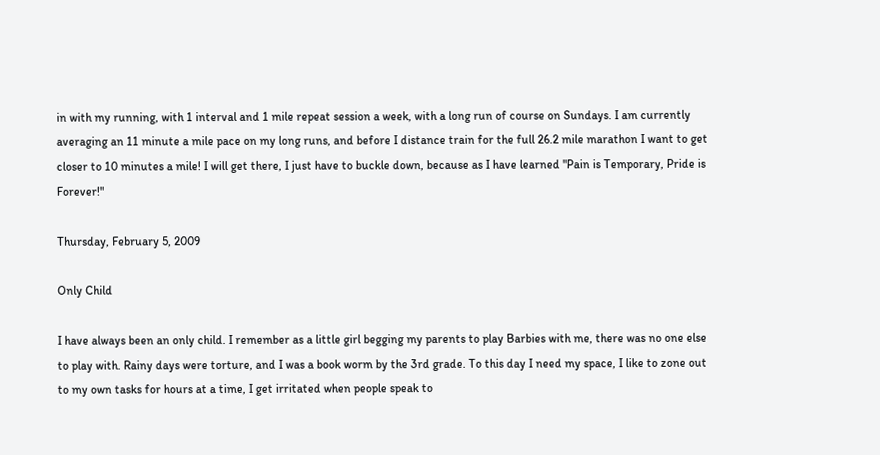in with my running, with 1 interval and 1 mile repeat session a week, with a long run of course on Sundays. I am currently averaging an 11 minute a mile pace on my long runs, and before I distance train for the full 26.2 mile marathon I want to get closer to 10 minutes a mile! I will get there, I just have to buckle down, because as I have learned "Pain is Temporary, Pride is Forever!"

Thursday, February 5, 2009

Only Child

I have always been an only child. I remember as a little girl begging my parents to play Barbies with me, there was no one else to play with. Rainy days were torture, and I was a book worm by the 3rd grade. To this day I need my space, I like to zone out to my own tasks for hours at a time, I get irritated when people speak to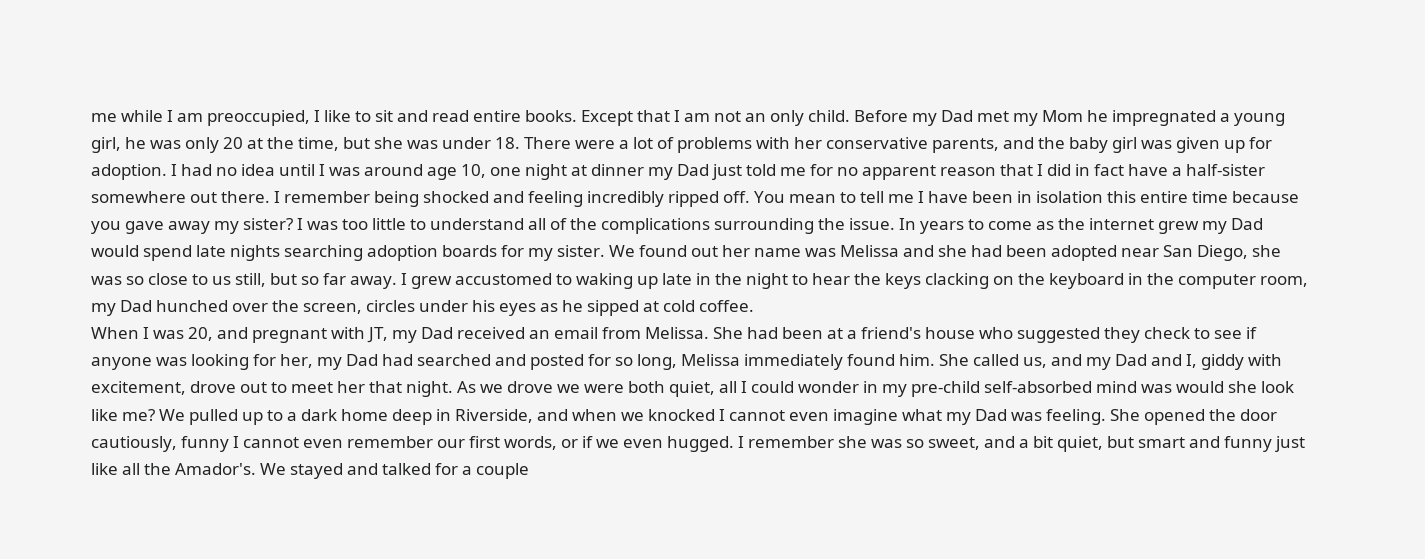me while I am preoccupied, I like to sit and read entire books. Except that I am not an only child. Before my Dad met my Mom he impregnated a young girl, he was only 20 at the time, but she was under 18. There were a lot of problems with her conservative parents, and the baby girl was given up for adoption. I had no idea until I was around age 10, one night at dinner my Dad just told me for no apparent reason that I did in fact have a half-sister somewhere out there. I remember being shocked and feeling incredibly ripped off. You mean to tell me I have been in isolation this entire time because you gave away my sister? I was too little to understand all of the complications surrounding the issue. In years to come as the internet grew my Dad would spend late nights searching adoption boards for my sister. We found out her name was Melissa and she had been adopted near San Diego, she was so close to us still, but so far away. I grew accustomed to waking up late in the night to hear the keys clacking on the keyboard in the computer room, my Dad hunched over the screen, circles under his eyes as he sipped at cold coffee.
When I was 20, and pregnant with JT, my Dad received an email from Melissa. She had been at a friend's house who suggested they check to see if anyone was looking for her, my Dad had searched and posted for so long, Melissa immediately found him. She called us, and my Dad and I, giddy with excitement, drove out to meet her that night. As we drove we were both quiet, all I could wonder in my pre-child self-absorbed mind was would she look like me? We pulled up to a dark home deep in Riverside, and when we knocked I cannot even imagine what my Dad was feeling. She opened the door cautiously, funny I cannot even remember our first words, or if we even hugged. I remember she was so sweet, and a bit quiet, but smart and funny just like all the Amador's. We stayed and talked for a couple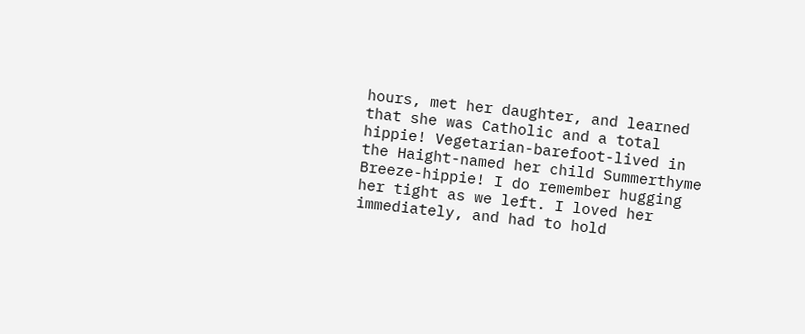hours, met her daughter, and learned that she was Catholic and a total hippie! Vegetarian-barefoot-lived in the Haight-named her child Summerthyme Breeze-hippie! I do remember hugging her tight as we left. I loved her immediately, and had to hold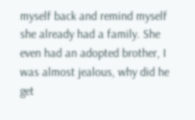myself back and remind myself she already had a family. She even had an adopted brother, I was almost jealous, why did he get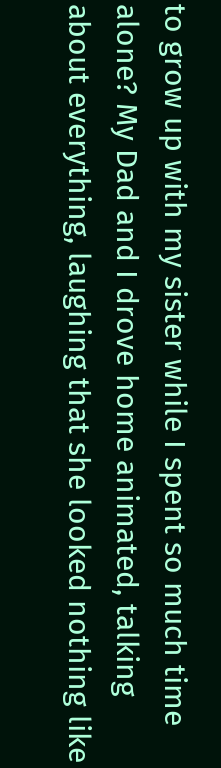to grow up with my sister while I spent so much time alone? My Dad and I drove home animated, talking about everything, laughing that she looked nothing like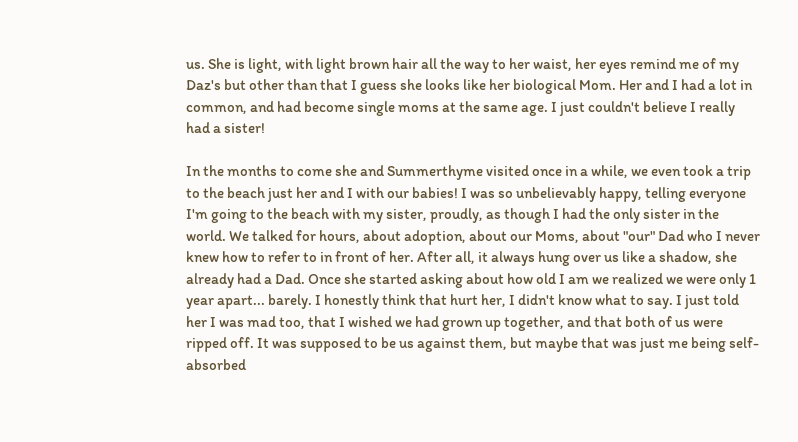us. She is light, with light brown hair all the way to her waist, her eyes remind me of my Daz's but other than that I guess she looks like her biological Mom. Her and I had a lot in common, and had become single moms at the same age. I just couldn't believe I really had a sister!

In the months to come she and Summerthyme visited once in a while, we even took a trip to the beach just her and I with our babies! I was so unbelievably happy, telling everyone I'm going to the beach with my sister, proudly, as though I had the only sister in the world. We talked for hours, about adoption, about our Moms, about "our" Dad who I never knew how to refer to in front of her. After all, it always hung over us like a shadow, she already had a Dad. Once she started asking about how old I am we realized we were only 1 year apart... barely. I honestly think that hurt her, I didn't know what to say. I just told her I was mad too, that I wished we had grown up together, and that both of us were ripped off. It was supposed to be us against them, but maybe that was just me being self-absorbed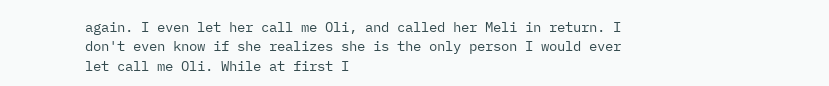again. I even let her call me Oli, and called her Meli in return. I don't even know if she realizes she is the only person I would ever let call me Oli. While at first I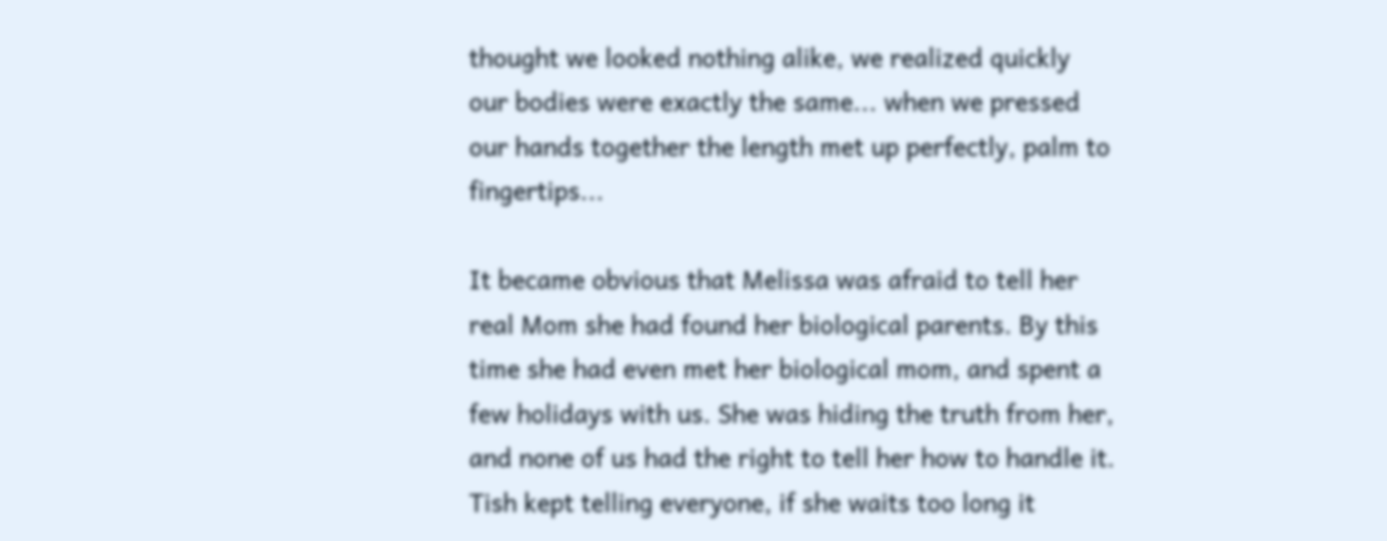thought we looked nothing alike, we realized quickly our bodies were exactly the same... when we pressed our hands together the length met up perfectly, palm to fingertips...

It became obvious that Melissa was afraid to tell her real Mom she had found her biological parents. By this time she had even met her biological mom, and spent a few holidays with us. She was hiding the truth from her, and none of us had the right to tell her how to handle it. Tish kept telling everyone, if she waits too long it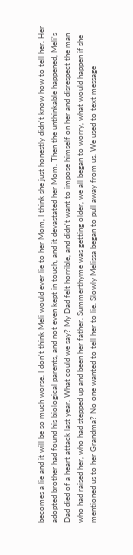becomes a lie and it will be so much worse. I don't think Meli would ever lie to her Mom, I think she just honestly didn't know how to tell her. Her adopted brother had found his biological parents, and not even kept in touch, and it devastated her Mom. Then the unthinkable happened, Meli's Dad died of a heart attack last year. What could we say? My Dad felt horrible, and didn't want to impose himself on her and disrespect the man who had raised her, who had stepped up and been her father. Summerthyme was getting older, we all began to worry, what would happen if she mentioned us to her Grandma? No one wanted to tell her to lie. Slowly Melissa began to pull away from us. We used to text message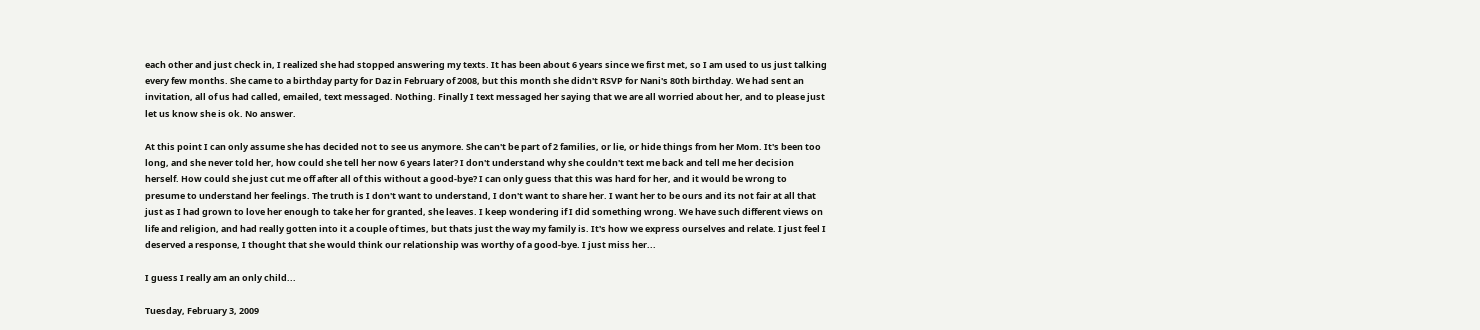each other and just check in, I realized she had stopped answering my texts. It has been about 6 years since we first met, so I am used to us just talking every few months. She came to a birthday party for Daz in February of 2008, but this month she didn't RSVP for Nani's 80th birthday. We had sent an invitation, all of us had called, emailed, text messaged. Nothing. Finally I text messaged her saying that we are all worried about her, and to please just let us know she is ok. No answer.

At this point I can only assume she has decided not to see us anymore. She can't be part of 2 families, or lie, or hide things from her Mom. It's been too long, and she never told her, how could she tell her now 6 years later? I don't understand why she couldn't text me back and tell me her decision herself. How could she just cut me off after all of this without a good-bye? I can only guess that this was hard for her, and it would be wrong to presume to understand her feelings. The truth is I don't want to understand, I don't want to share her. I want her to be ours and its not fair at all that just as I had grown to love her enough to take her for granted, she leaves. I keep wondering if I did something wrong. We have such different views on life and religion, and had really gotten into it a couple of times, but thats just the way my family is. It's how we express ourselves and relate. I just feel I deserved a response, I thought that she would think our relationship was worthy of a good-bye. I just miss her...

I guess I really am an only child...

Tuesday, February 3, 2009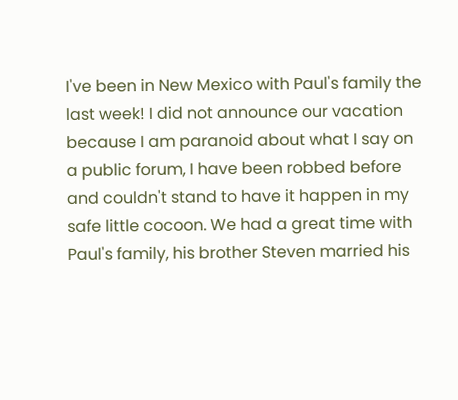I've been in New Mexico with Paul's family the last week! I did not announce our vacation because I am paranoid about what I say on a public forum, I have been robbed before and couldn't stand to have it happen in my safe little cocoon. We had a great time with Paul's family, his brother Steven married his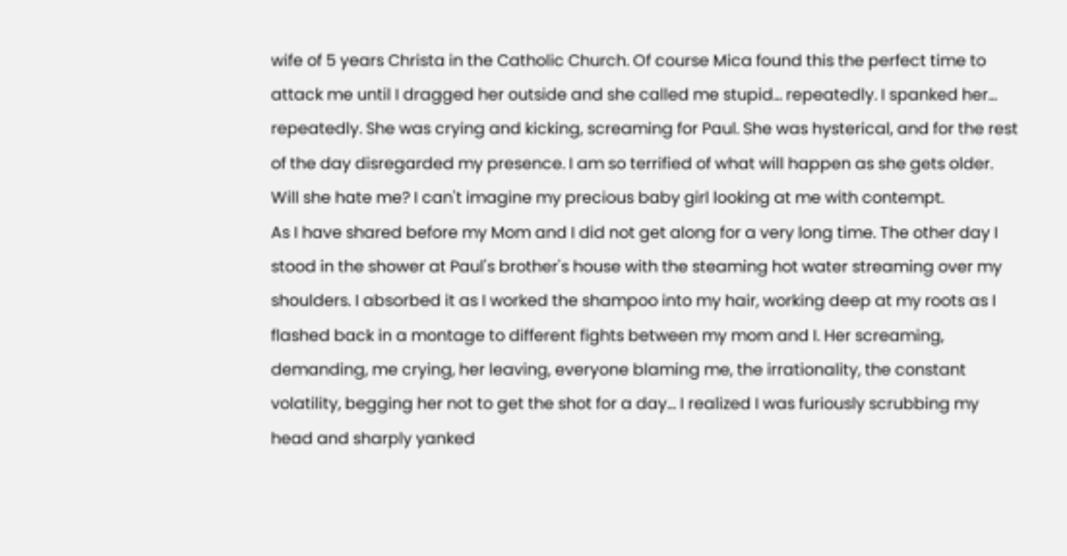wife of 5 years Christa in the Catholic Church. Of course Mica found this the perfect time to attack me until I dragged her outside and she called me stupid... repeatedly. I spanked her... repeatedly. She was crying and kicking, screaming for Paul. She was hysterical, and for the rest of the day disregarded my presence. I am so terrified of what will happen as she gets older. Will she hate me? I can't imagine my precious baby girl looking at me with contempt.
As I have shared before my Mom and I did not get along for a very long time. The other day I stood in the shower at Paul's brother's house with the steaming hot water streaming over my shoulders. I absorbed it as I worked the shampoo into my hair, working deep at my roots as I flashed back in a montage to different fights between my mom and I. Her screaming, demanding, me crying, her leaving, everyone blaming me, the irrationality, the constant volatility, begging her not to get the shot for a day... I realized I was furiously scrubbing my head and sharply yanked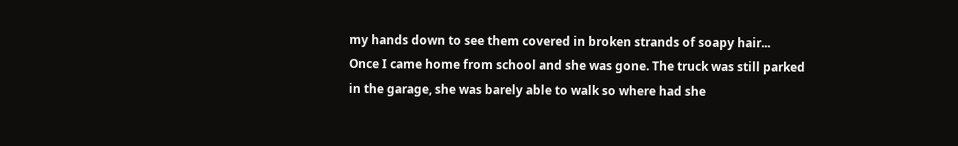my hands down to see them covered in broken strands of soapy hair...
Once I came home from school and she was gone. The truck was still parked in the garage, she was barely able to walk so where had she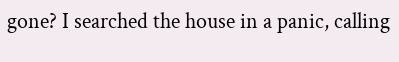gone? I searched the house in a panic, calling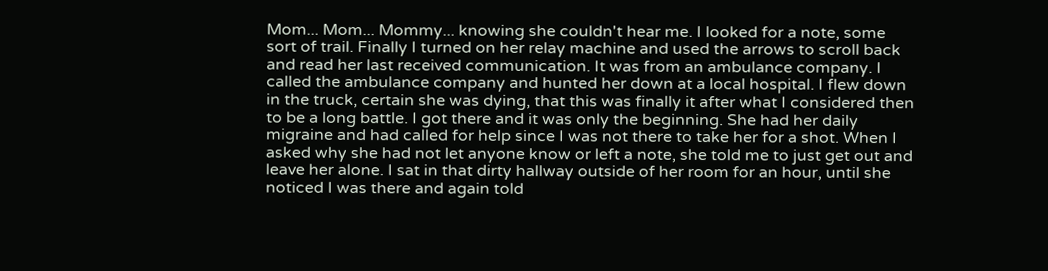Mom... Mom... Mommy... knowing she couldn't hear me. I looked for a note, some sort of trail. Finally I turned on her relay machine and used the arrows to scroll back and read her last received communication. It was from an ambulance company. I called the ambulance company and hunted her down at a local hospital. I flew down in the truck, certain she was dying, that this was finally it after what I considered then to be a long battle. I got there and it was only the beginning. She had her daily migraine and had called for help since I was not there to take her for a shot. When I asked why she had not let anyone know or left a note, she told me to just get out and leave her alone. I sat in that dirty hallway outside of her room for an hour, until she noticed I was there and again told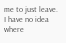me to just leave. I have no idea where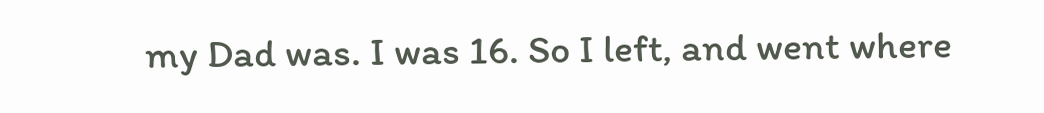my Dad was. I was 16. So I left, and went where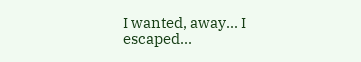I wanted, away... I escaped...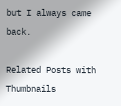but I always came back.

Related Posts with Thumbnails